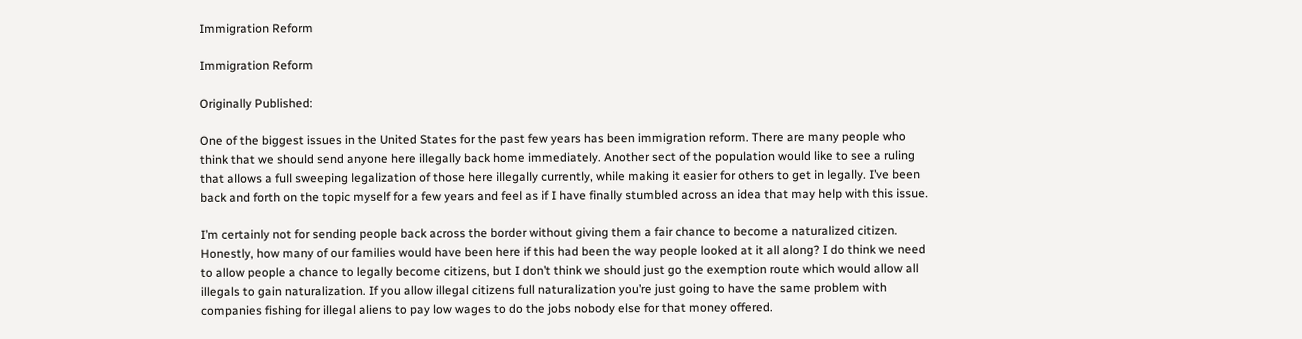Immigration Reform

Immigration Reform

Originally Published:

One of the biggest issues in the United States for the past few years has been immigration reform. There are many people who think that we should send anyone here illegally back home immediately. Another sect of the population would like to see a ruling that allows a full sweeping legalization of those here illegally currently, while making it easier for others to get in legally. I’ve been back and forth on the topic myself for a few years and feel as if I have finally stumbled across an idea that may help with this issue.

I’m certainly not for sending people back across the border without giving them a fair chance to become a naturalized citizen. Honestly, how many of our families would have been here if this had been the way people looked at it all along? I do think we need to allow people a chance to legally become citizens, but I don’t think we should just go the exemption route which would allow all illegals to gain naturalization. If you allow illegal citizens full naturalization you’re just going to have the same problem with companies fishing for illegal aliens to pay low wages to do the jobs nobody else for that money offered.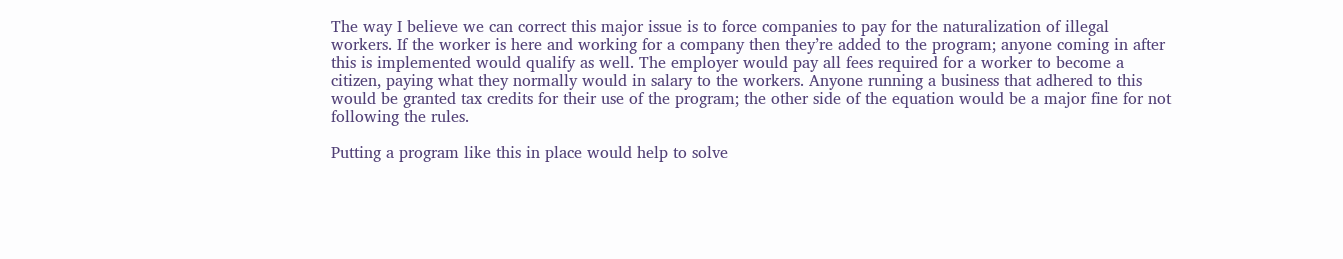The way I believe we can correct this major issue is to force companies to pay for the naturalization of illegal workers. If the worker is here and working for a company then they’re added to the program; anyone coming in after this is implemented would qualify as well. The employer would pay all fees required for a worker to become a citizen, paying what they normally would in salary to the workers. Anyone running a business that adhered to this would be granted tax credits for their use of the program; the other side of the equation would be a major fine for not following the rules.

Putting a program like this in place would help to solve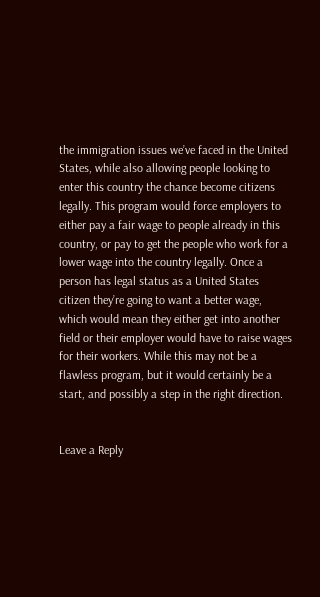the immigration issues we’ve faced in the United States, while also allowing people looking to enter this country the chance become citizens legally. This program would force employers to either pay a fair wage to people already in this country, or pay to get the people who work for a lower wage into the country legally. Once a person has legal status as a United States citizen they’re going to want a better wage, which would mean they either get into another field or their employer would have to raise wages for their workers. While this may not be a flawless program, but it would certainly be a start, and possibly a step in the right direction.


Leave a Reply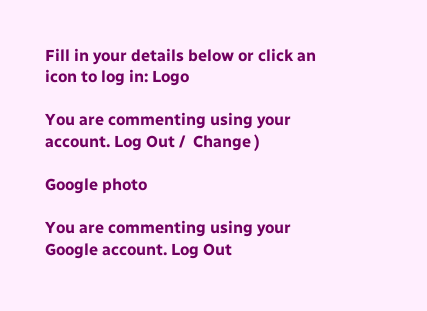Fill in your details below or click an icon to log in: Logo

You are commenting using your account. Log Out /  Change )

Google photo

You are commenting using your Google account. Log Out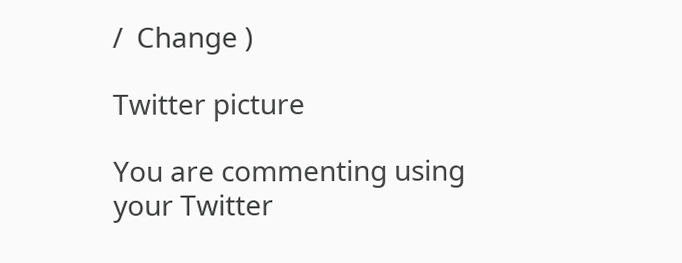/  Change )

Twitter picture

You are commenting using your Twitter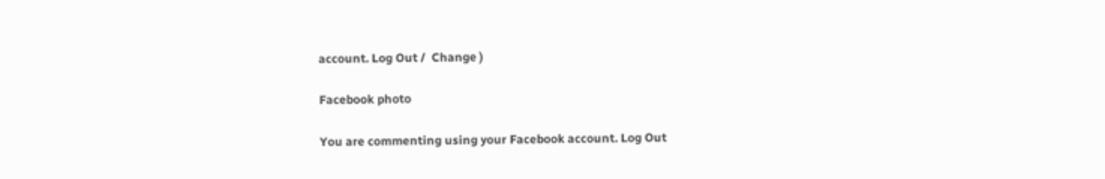account. Log Out /  Change )

Facebook photo

You are commenting using your Facebook account. Log Out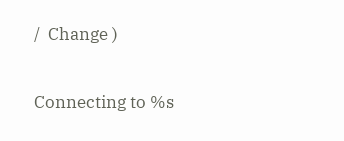/  Change )

Connecting to %s